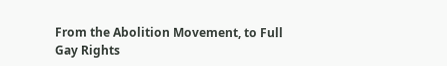From the Abolition Movement, to Full Gay Rights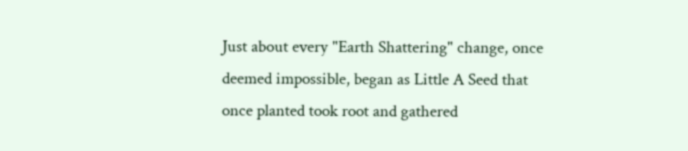Just about every "Earth Shattering" change, once
deemed impossible, began as Little A Seed that
once planted took root and gathered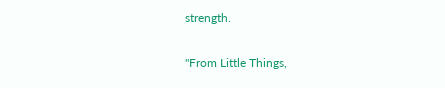strength.

"From Little Things,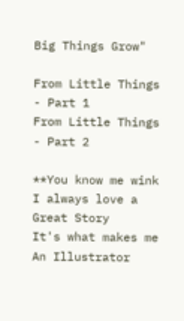Big Things Grow"

From Little Things - Part 1
From Little Things - Part 2

**You know me wink
I always love a Great Story
It's what makes me An Illustrator